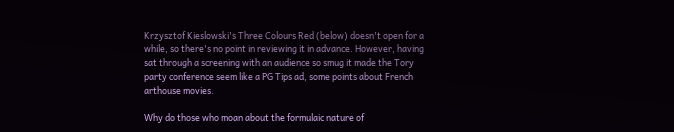Krzysztof Kieslowski's Three Colours Red (below) doesn't open for a while, so there's no point in reviewing it in advance. However, having sat through a screening with an audience so smug it made the Tory party conference seem like a PG Tips ad, some points about French arthouse movies.

Why do those who moan about the formulaic nature of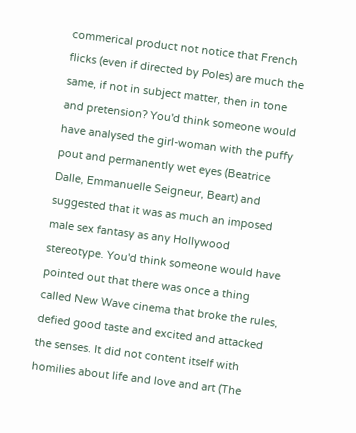commerical product not notice that French flicks (even if directed by Poles) are much the same, if not in subject matter, then in tone and pretension? You'd think someone would have analysed the girl-woman with the puffy pout and permanently wet eyes (Beatrice Dalle, Emmanuelle Seigneur, Beart) and suggested that it was as much an imposed male sex fantasy as any Hollywood stereotype. You'd think someone would have pointed out that there was once a thing called New Wave cinema that broke the rules, defied good taste and excited and attacked the senses. It did not content itself with homilies about life and love and art (The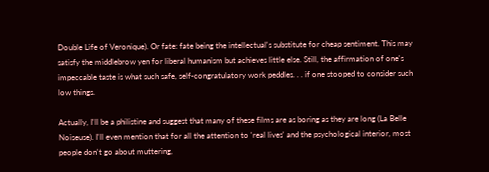Double Life of Veronique). Or fate: fate being the intellectual's substitute for cheap sentiment. This may satisfy the middlebrow yen for liberal humanism but achieves little else. Still, the affirmation of one's impeccable taste is what such safe, self-congratulatory work peddles. . . if one stooped to consider such low things.

Actually, I'll be a philistine and suggest that many of these films are as boring as they are long (La Belle Noiseuse). I'll even mention that for all the attention to 'real lives' and the psychological interior, most people don't go about muttering,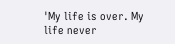'My life is over. My life never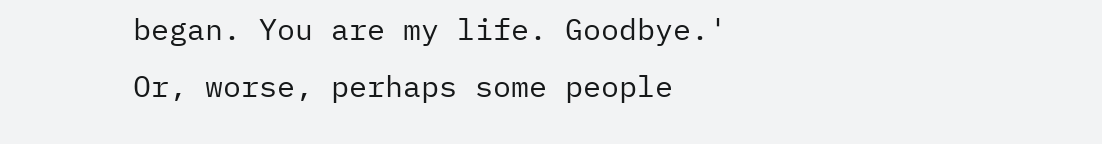began. You are my life. Goodbye.' Or, worse, perhaps some people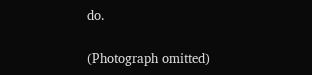do.

(Photograph omitted)